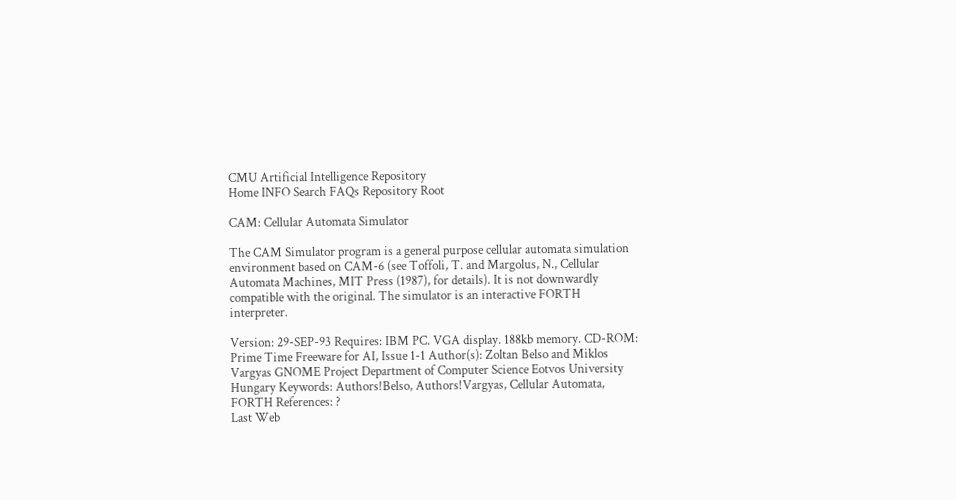CMU Artificial Intelligence Repository
Home INFO Search FAQs Repository Root

CAM: Cellular Automata Simulator

The CAM Simulator program is a general purpose cellular automata simulation environment based on CAM-6 (see Toffoli, T. and Margolus, N., Cellular Automata Machines, MIT Press (1987), for details). It is not downwardly compatible with the original. The simulator is an interactive FORTH interpreter.

Version: 29-SEP-93 Requires: IBM PC. VGA display. 188kb memory. CD-ROM: Prime Time Freeware for AI, Issue 1-1 Author(s): Zoltan Belso and Miklos Vargyas GNOME Project Department of Computer Science Eotvos University Hungary Keywords: Authors!Belso, Authors!Vargyas, Cellular Automata, FORTH References: ?
Last Web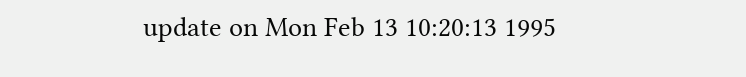update on Mon Feb 13 10:20:13 1995